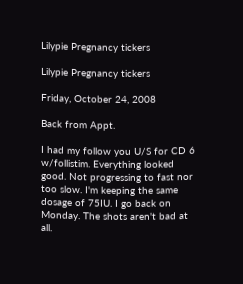Lilypie Pregnancy tickers

Lilypie Pregnancy tickers

Friday, October 24, 2008

Back from Appt.

I had my follow you U/S for CD 6 w/follistim. Everything looked good. Not progressing to fast nor too slow. I'm keeping the same dosage of 75IU. I go back on Monday. The shots aren't bad at all.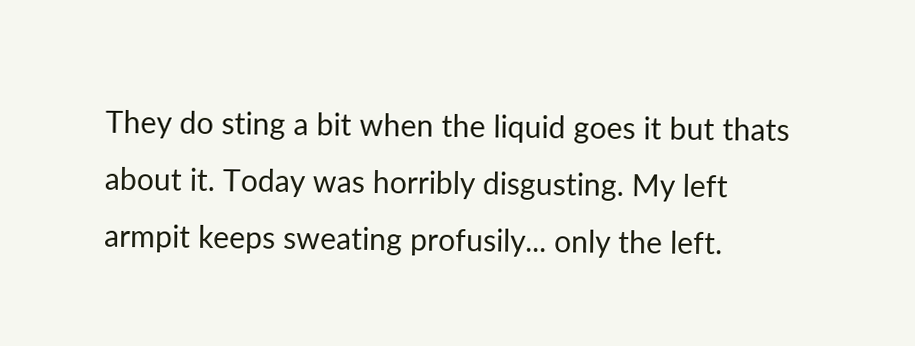They do sting a bit when the liquid goes it but thats about it. Today was horribly disgusting. My left armpit keeps sweating profusily... only the left.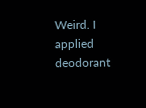Weird. I applied deodorant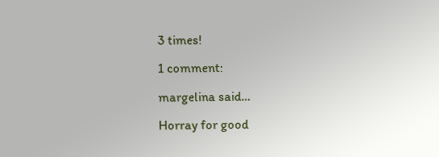3 times!

1 comment:

margelina said...

Horray for good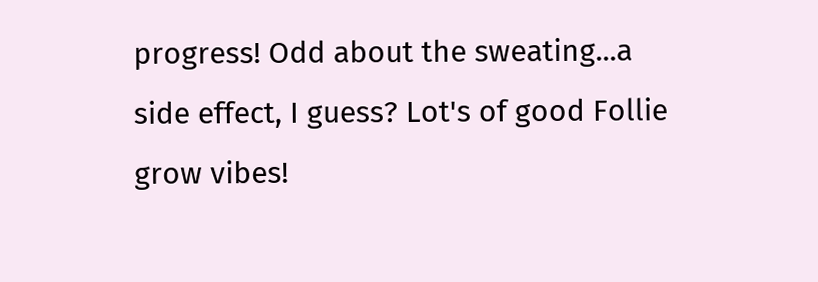progress! Odd about the sweating...a side effect, I guess? Lot's of good Follie grow vibes!